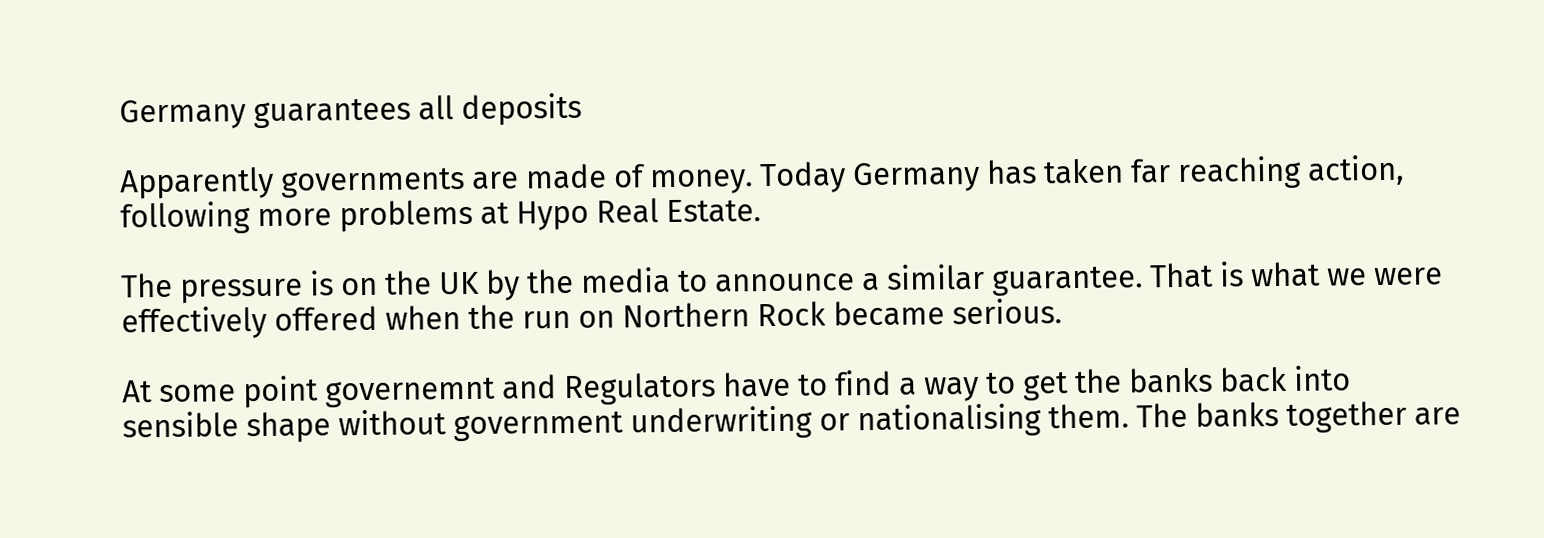Germany guarantees all deposits

Apparently governments are made of money. Today Germany has taken far reaching action, following more problems at Hypo Real Estate.

The pressure is on the UK by the media to announce a similar guarantee. That is what we were effectively offered when the run on Northern Rock became serious.

At some point governemnt and Regulators have to find a way to get the banks back into sensible shape without government underwriting or nationalising them. The banks together are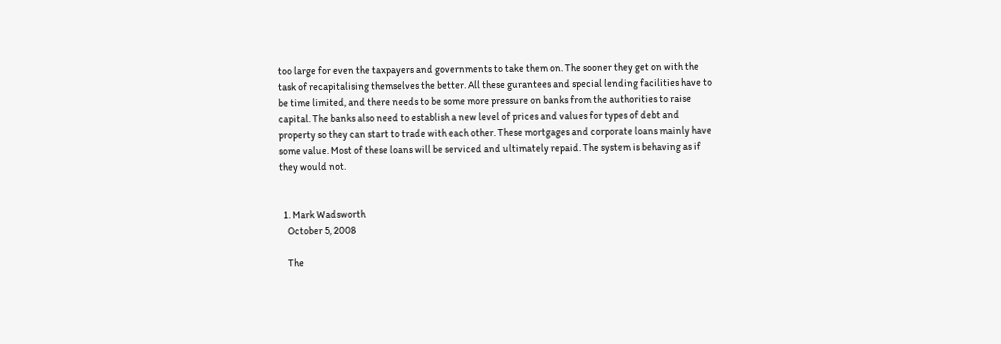too large for even the taxpayers and governments to take them on. The sooner they get on with the task of recapitalising themselves the better. All these gurantees and special lending facilities have to be time limited, and there needs to be some more pressure on banks from the authorities to raise capital. The banks also need to establish a new level of prices and values for types of debt and property so they can start to trade with each other. These mortgages and corporate loans mainly have some value. Most of these loans will be serviced and ultimately repaid. The system is behaving as if they would not.


  1. Mark Wadsworth
    October 5, 2008

    The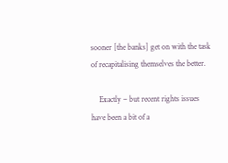sooner [the banks] get on with the task of recapitalising themselves the better.

    Exactly – but recent rights issues have been a bit of a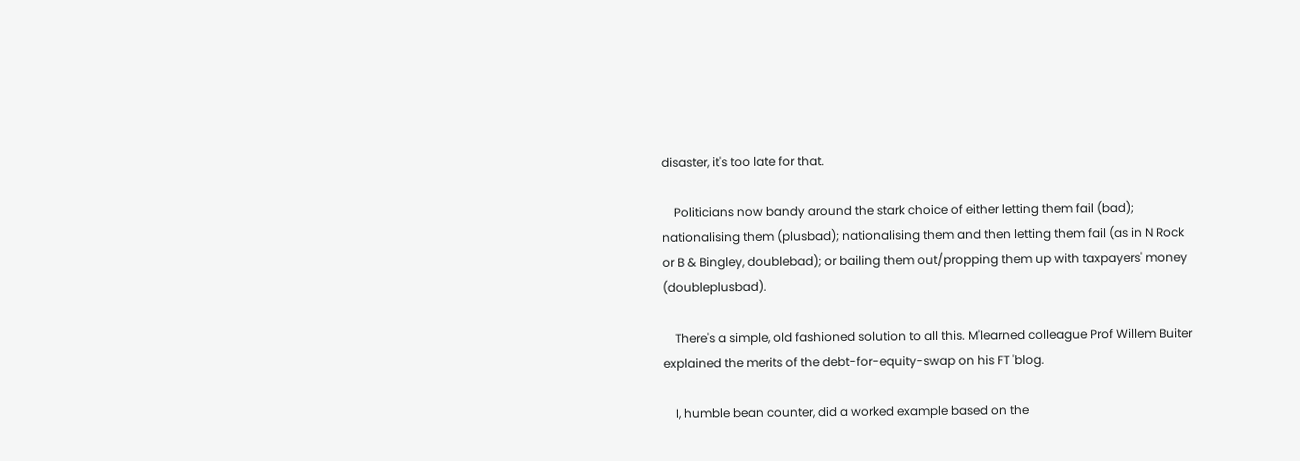disaster, it's too late for that.

    Politicians now bandy around the stark choice of either letting them fail (bad); nationalising them (plusbad); nationalising them and then letting them fail (as in N Rock or B & Bingley, doublebad); or bailing them out/propping them up with taxpayers' money (doubleplusbad).

    There's a simple, old fashioned solution to all this. M'learned colleague Prof Willem Buiter explained the merits of the debt-for-equity-swap on his FT 'blog.

    I, humble bean counter, did a worked example based on the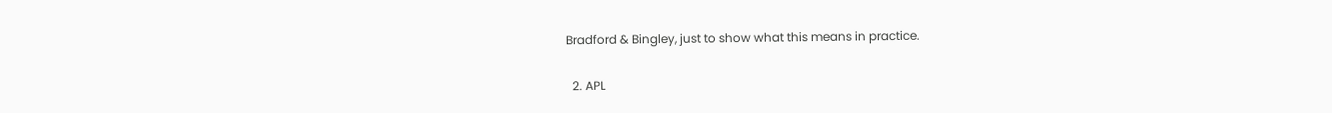Bradford & Bingley, just to show what this means in practice.

  2. APL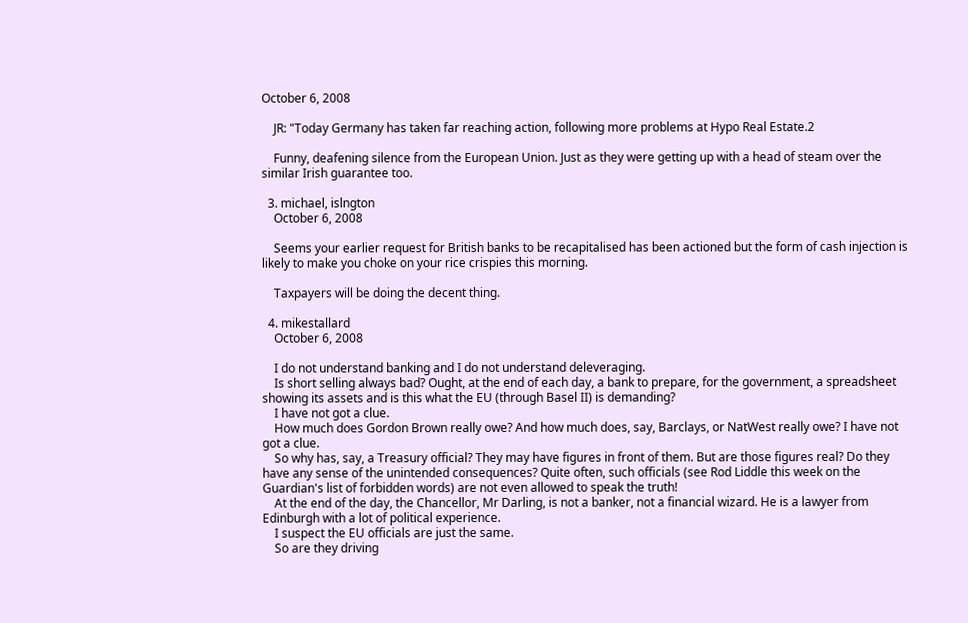October 6, 2008

    JR: "Today Germany has taken far reaching action, following more problems at Hypo Real Estate.2

    Funny, deafening silence from the European Union. Just as they were getting up with a head of steam over the similar Irish guarantee too.

  3. michael, islngton
    October 6, 2008

    Seems your earlier request for British banks to be recapitalised has been actioned but the form of cash injection is likely to make you choke on your rice crispies this morning.

    Taxpayers will be doing the decent thing.

  4. mikestallard
    October 6, 2008

    I do not understand banking and I do not understand deleveraging.
    Is short selling always bad? Ought, at the end of each day, a bank to prepare, for the government, a spreadsheet showing its assets and is this what the EU (through Basel II) is demanding?
    I have not got a clue.
    How much does Gordon Brown really owe? And how much does, say, Barclays, or NatWest really owe? I have not got a clue.
    So why has, say, a Treasury official? They may have figures in front of them. But are those figures real? Do they have any sense of the unintended consequences? Quite often, such officials (see Rod Liddle this week on the Guardian's list of forbidden words) are not even allowed to speak the truth!
    At the end of the day, the Chancellor, Mr Darling, is not a banker, not a financial wizard. He is a lawyer from Edinburgh with a lot of political experience.
    I suspect the EU officials are just the same.
    So are they driving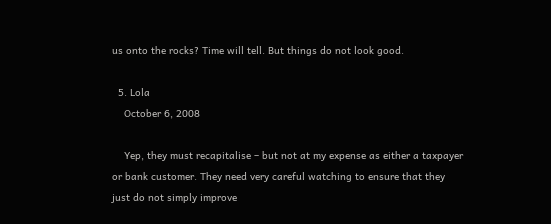us onto the rocks? Time will tell. But things do not look good.

  5. Lola
    October 6, 2008

    Yep, they must recapitalise – but not at my expense as either a taxpayer or bank customer. They need very careful watching to ensure that they just do not simply improve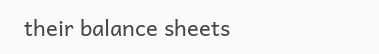their balance sheets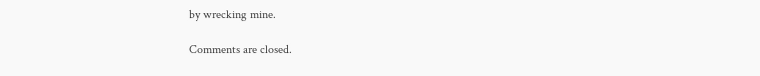by wrecking mine.

Comments are closed.